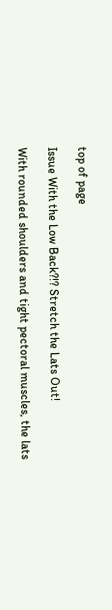top of page

Issue With the Low Back?!? Stretch the Lats Out!

With rounded shoulders and tight pectoral muscles, the lats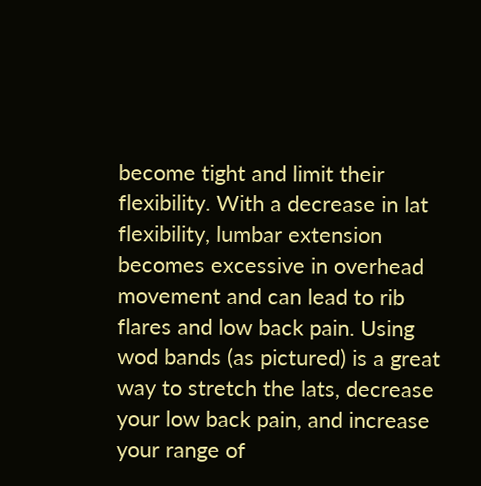become tight and limit their flexibility. With a decrease in lat flexibility, lumbar extension becomes excessive in overhead movement and can lead to rib flares and low back pain. Using wod bands (as pictured) is a great way to stretch the lats, decrease your low back pain, and increase your range of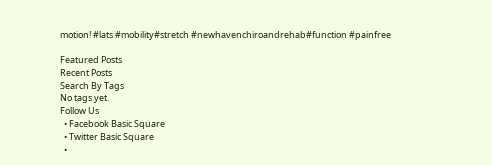motion! #lats #mobility#stretch #newhavenchiroandrehab#function #painfree

Featured Posts
Recent Posts
Search By Tags
No tags yet.
Follow Us
  • Facebook Basic Square
  • Twitter Basic Square
  •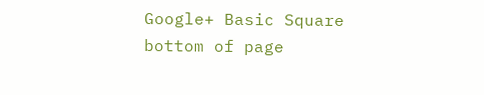Google+ Basic Square
bottom of page